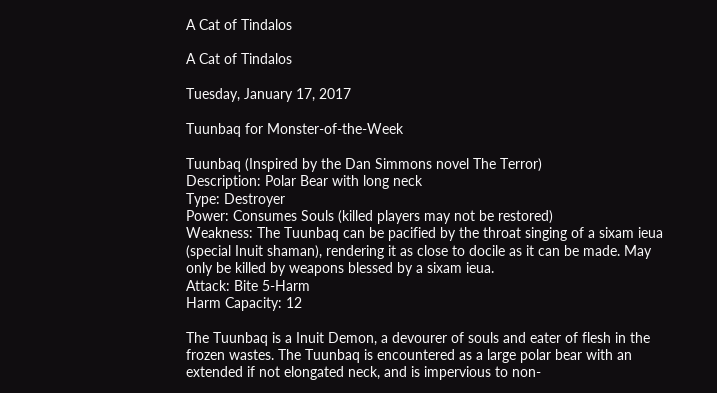A Cat of Tindalos

A Cat of Tindalos

Tuesday, January 17, 2017

Tuunbaq for Monster-of-the-Week

Tuunbaq (Inspired by the Dan Simmons novel The Terror)
Description: Polar Bear with long neck
Type: Destroyer
Power: Consumes Souls (killed players may not be restored)
Weakness: The Tuunbaq can be pacified by the throat singing of a sixam ieua (special Inuit shaman), rendering it as close to docile as it can be made. May only be killed by weapons blessed by a sixam ieua.
Attack: Bite 5-Harm
Harm Capacity: 12

The Tuunbaq is a Inuit Demon, a devourer of souls and eater of flesh in the frozen wastes. The Tuunbaq is encountered as a large polar bear with an extended if not elongated neck, and is impervious to non-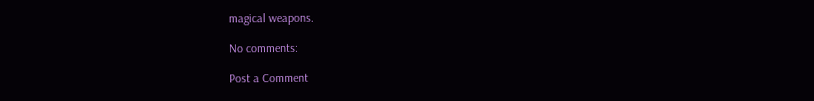magical weapons.

No comments:

Post a Comment